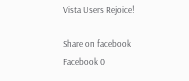Vista Users Rejoice!

Share on facebook
Facebook 0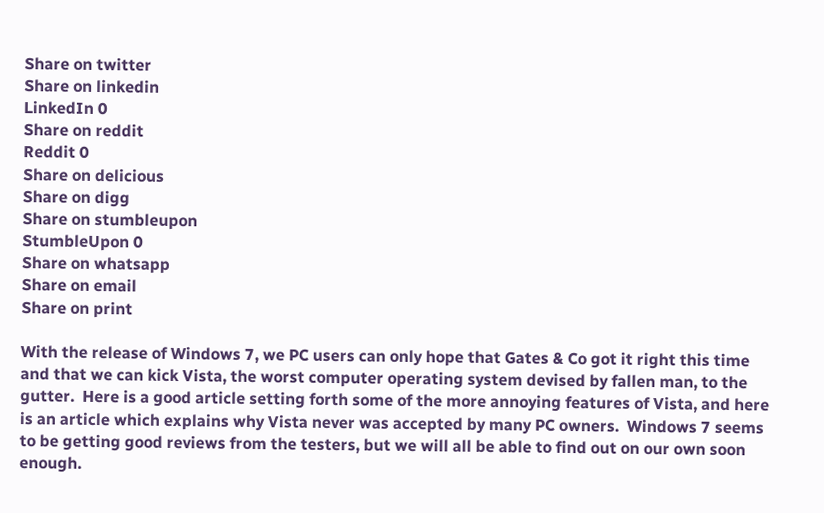Share on twitter
Share on linkedin
LinkedIn 0
Share on reddit
Reddit 0
Share on delicious
Share on digg
Share on stumbleupon
StumbleUpon 0
Share on whatsapp
Share on email
Share on print

With the release of Windows 7, we PC users can only hope that Gates & Co got it right this time and that we can kick Vista, the worst computer operating system devised by fallen man, to the gutter.  Here is a good article setting forth some of the more annoying features of Vista, and here is an article which explains why Vista never was accepted by many PC owners.  Windows 7 seems to be getting good reviews from the testers, but we will all be able to find out on our own soon enough.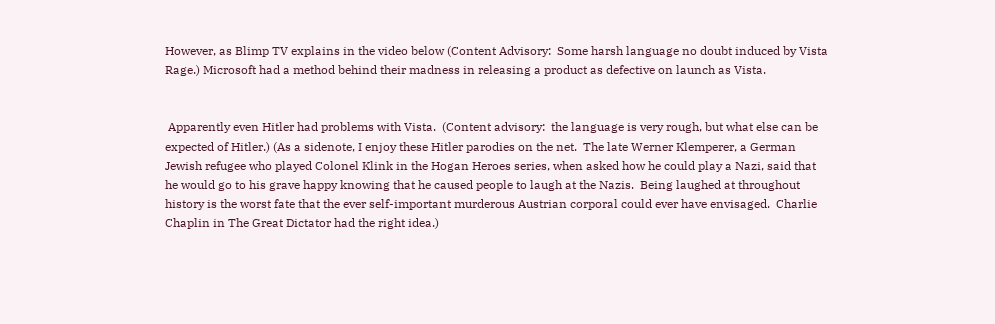However, as Blimp TV explains in the video below (Content Advisory:  Some harsh language no doubt induced by Vista Rage.) Microsoft had a method behind their madness in releasing a product as defective on launch as Vista.


 Apparently even Hitler had problems with Vista.  (Content advisory:  the language is very rough, but what else can be expected of Hitler.) (As a sidenote, I enjoy these Hitler parodies on the net.  The late Werner Klemperer, a German Jewish refugee who played Colonel Klink in the Hogan Heroes series, when asked how he could play a Nazi, said that he would go to his grave happy knowing that he caused people to laugh at the Nazis.  Being laughed at throughout history is the worst fate that the ever self-important murderous Austrian corporal could ever have envisaged.  Charlie Chaplin in The Great Dictator had the right idea.)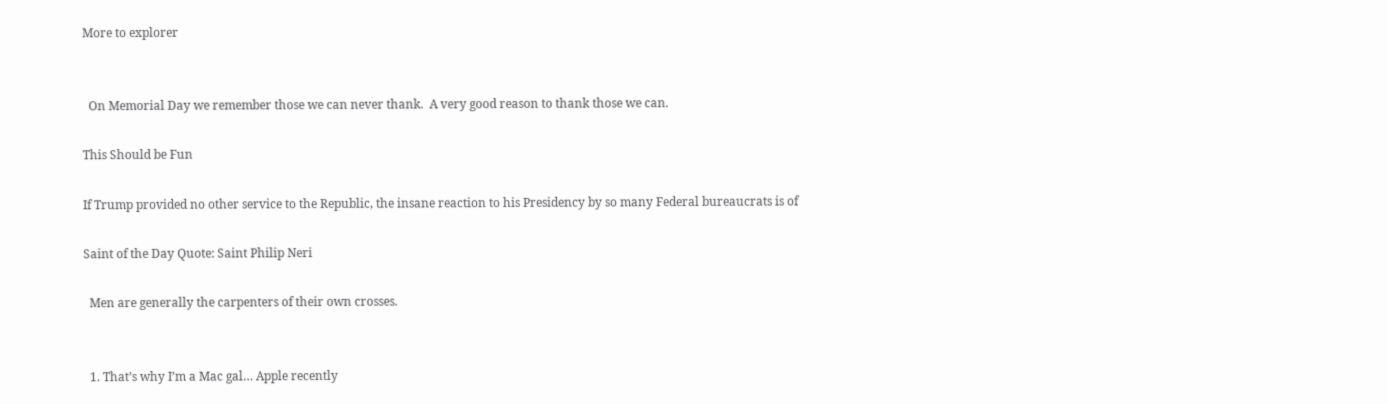More to explorer


  On Memorial Day we remember those we can never thank.  A very good reason to thank those we can.

This Should be Fun

If Trump provided no other service to the Republic, the insane reaction to his Presidency by so many Federal bureaucrats is of

Saint of the Day Quote: Saint Philip Neri

  Men are generally the carpenters of their own crosses.


  1. That’s why I’m a Mac gal… Apple recently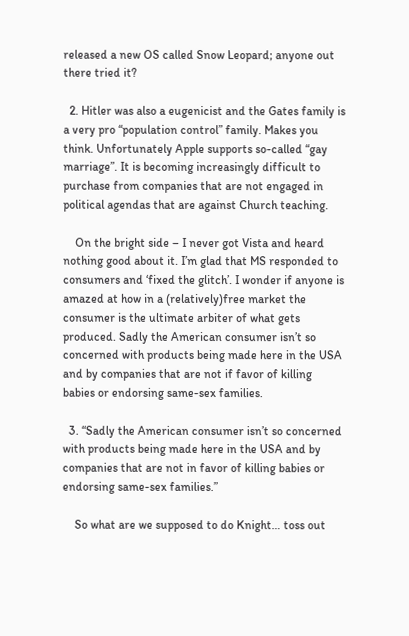released a new OS called Snow Leopard; anyone out there tried it?

  2. Hitler was also a eugenicist and the Gates family is a very pro “population control” family. Makes you think. Unfortunately Apple supports so-called “gay marriage”. It is becoming increasingly difficult to purchase from companies that are not engaged in political agendas that are against Church teaching.

    On the bright side – I never got Vista and heard nothing good about it. I’m glad that MS responded to consumers and ‘fixed the glitch’. I wonder if anyone is amazed at how in a (relatively)free market the consumer is the ultimate arbiter of what gets produced. Sadly the American consumer isn’t so concerned with products being made here in the USA and by companies that are not if favor of killing babies or endorsing same-sex families.

  3. “Sadly the American consumer isn’t so concerned with products being made here in the USA and by companies that are not in favor of killing babies or endorsing same-sex families.”

    So what are we supposed to do Knight… toss out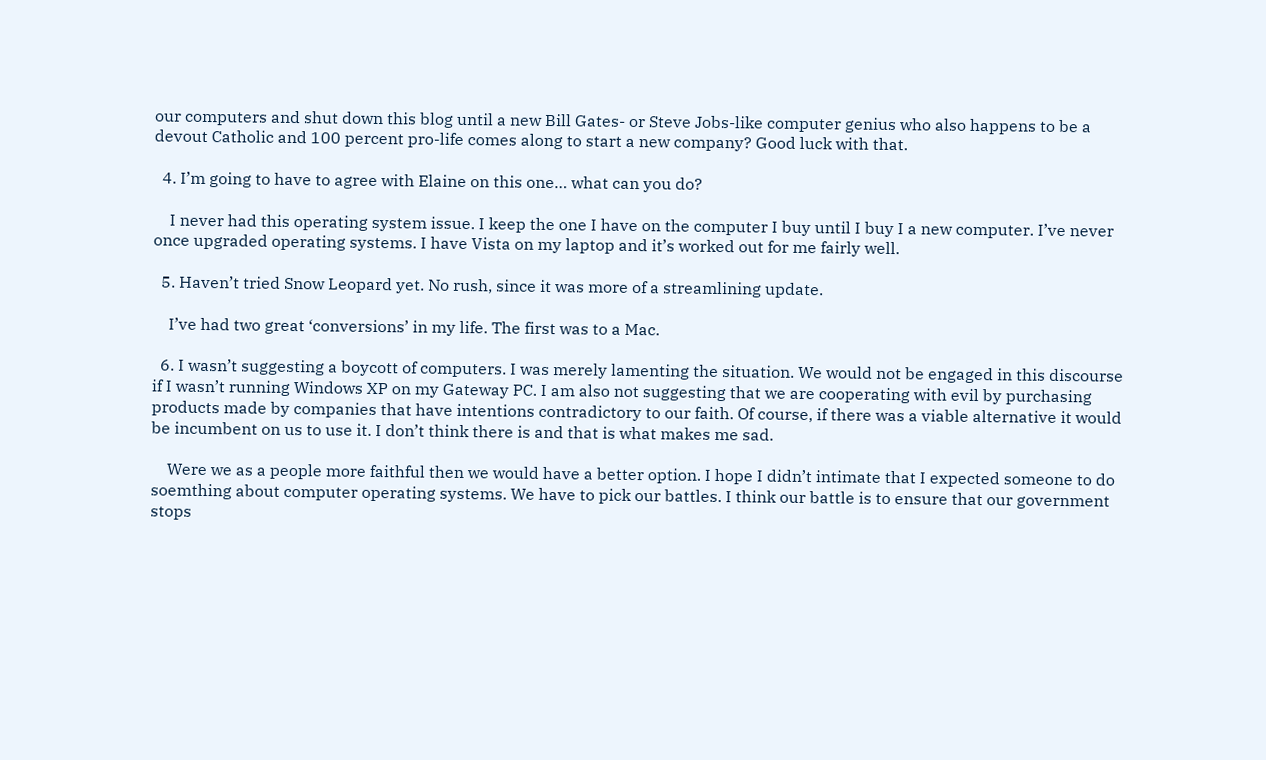our computers and shut down this blog until a new Bill Gates- or Steve Jobs-like computer genius who also happens to be a devout Catholic and 100 percent pro-life comes along to start a new company? Good luck with that.

  4. I’m going to have to agree with Elaine on this one… what can you do?

    I never had this operating system issue. I keep the one I have on the computer I buy until I buy I a new computer. I’ve never once upgraded operating systems. I have Vista on my laptop and it’s worked out for me fairly well.

  5. Haven’t tried Snow Leopard yet. No rush, since it was more of a streamlining update.

    I’ve had two great ‘conversions’ in my life. The first was to a Mac.

  6. I wasn’t suggesting a boycott of computers. I was merely lamenting the situation. We would not be engaged in this discourse if I wasn’t running Windows XP on my Gateway PC. I am also not suggesting that we are cooperating with evil by purchasing products made by companies that have intentions contradictory to our faith. Of course, if there was a viable alternative it would be incumbent on us to use it. I don’t think there is and that is what makes me sad.

    Were we as a people more faithful then we would have a better option. I hope I didn’t intimate that I expected someone to do soemthing about computer operating systems. We have to pick our battles. I think our battle is to ensure that our government stops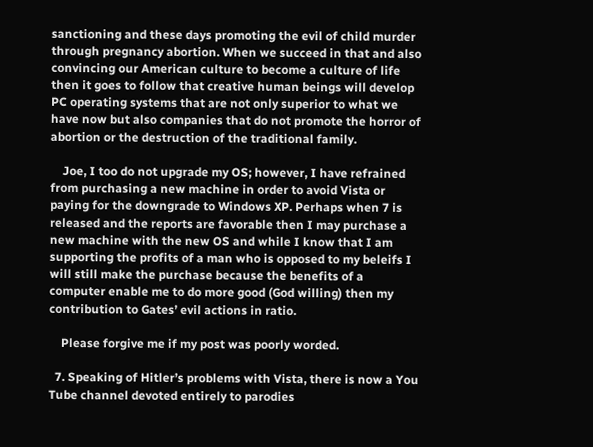sanctioning and these days promoting the evil of child murder through pregnancy abortion. When we succeed in that and also convincing our American culture to become a culture of life then it goes to follow that creative human beings will develop PC operating systems that are not only superior to what we have now but also companies that do not promote the horror of abortion or the destruction of the traditional family.

    Joe, I too do not upgrade my OS; however, I have refrained from purchasing a new machine in order to avoid Vista or paying for the downgrade to Windows XP. Perhaps when 7 is released and the reports are favorable then I may purchase a new machine with the new OS and while I know that I am supporting the profits of a man who is opposed to my beleifs I will still make the purchase because the benefits of a computer enable me to do more good (God willing) then my contribution to Gates’ evil actions in ratio.

    Please forgive me if my post was poorly worded.

  7. Speaking of Hitler’s problems with Vista, there is now a You Tube channel devoted entirely to parodies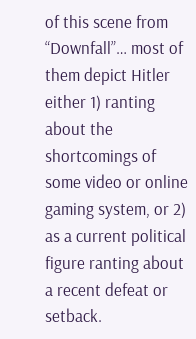of this scene from “Downfall”… most of them depict Hitler either 1) ranting about the shortcomings of some video or online gaming system, or 2) as a current political figure ranting about a recent defeat or setback.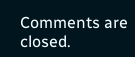Comments are closed.